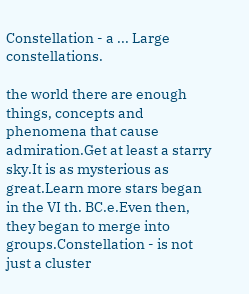Constellation - a ... Large constellations.

the world there are enough things, concepts and phenomena that cause admiration.Get at least a starry sky.It is as mysterious as great.Learn more stars began in the VI th. BC.e.Even then, they began to merge into groups.Constellation - is not just a cluster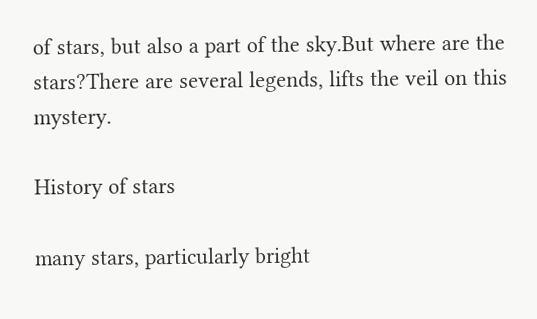of stars, but also a part of the sky.But where are the stars?There are several legends, lifts the veil on this mystery.

History of stars

many stars, particularly bright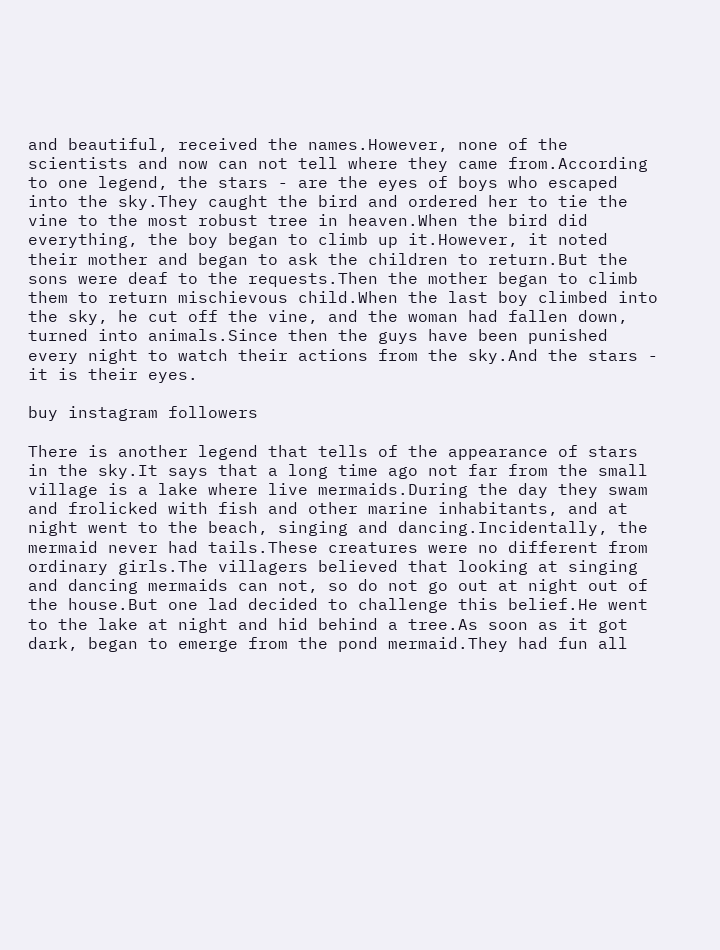and beautiful, received the names.However, none of the scientists and now can not tell where they came from.According to one legend, the stars - are the eyes of boys who escaped into the sky.They caught the bird and ordered her to tie the vine to the most robust tree in heaven.When the bird did everything, the boy began to climb up it.However, it noted their mother and began to ask the children to return.But the sons were deaf to the requests.Then the mother began to climb them to return mischievous child.When the last boy climbed into the sky, he cut off the vine, and the woman had fallen down, turned into animals.Since then the guys have been punished every night to watch their actions from the sky.And the stars - it is their eyes.

buy instagram followers

There is another legend that tells of the appearance of stars in the sky.It says that a long time ago not far from the small village is a lake where live mermaids.During the day they swam and frolicked with fish and other marine inhabitants, and at night went to the beach, singing and dancing.Incidentally, the mermaid never had tails.These creatures were no different from ordinary girls.The villagers believed that looking at singing and dancing mermaids can not, so do not go out at night out of the house.But one lad decided to challenge this belief.He went to the lake at night and hid behind a tree.As soon as it got dark, began to emerge from the pond mermaid.They had fun all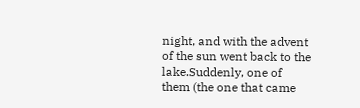night, and with the advent of the sun went back to the lake.Suddenly, one of them (the one that came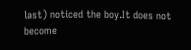last) noticed the boy.It does not become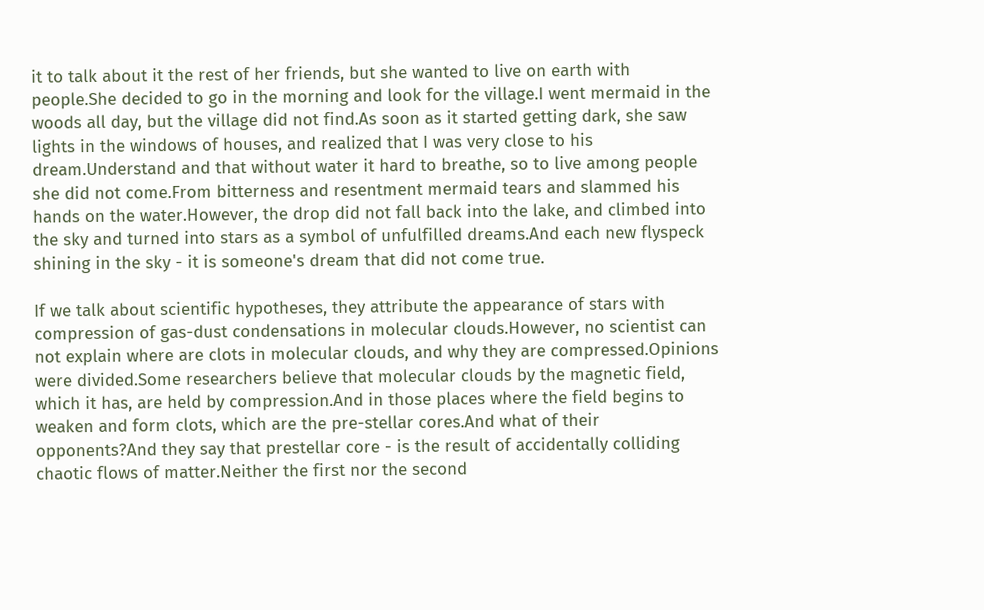it to talk about it the rest of her friends, but she wanted to live on earth with people.She decided to go in the morning and look for the village.I went mermaid in the woods all day, but the village did not find.As soon as it started getting dark, she saw lights in the windows of houses, and realized that I was very close to his dream.Understand and that without water it hard to breathe, so to live among people she did not come.From bitterness and resentment mermaid tears and slammed his hands on the water.However, the drop did not fall back into the lake, and climbed into the sky and turned into stars as a symbol of unfulfilled dreams.And each new flyspeck shining in the sky - it is someone's dream that did not come true.

If we talk about scientific hypotheses, they attribute the appearance of stars with compression of gas-dust condensations in molecular clouds.However, no scientist can not explain where are clots in molecular clouds, and why they are compressed.Opinions were divided.Some researchers believe that molecular clouds by the magnetic field, which it has, are held by compression.And in those places where the field begins to weaken and form clots, which are the pre-stellar cores.And what of their opponents?And they say that prestellar core - is the result of accidentally colliding chaotic flows of matter.Neither the first nor the second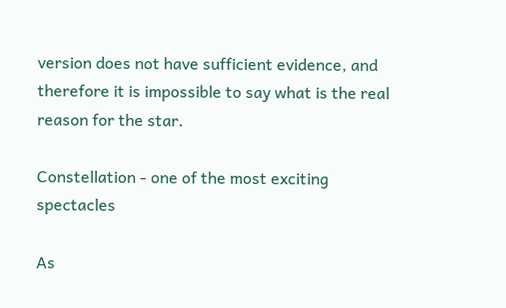version does not have sufficient evidence, and therefore it is impossible to say what is the real reason for the star.

Constellation - one of the most exciting spectacles

As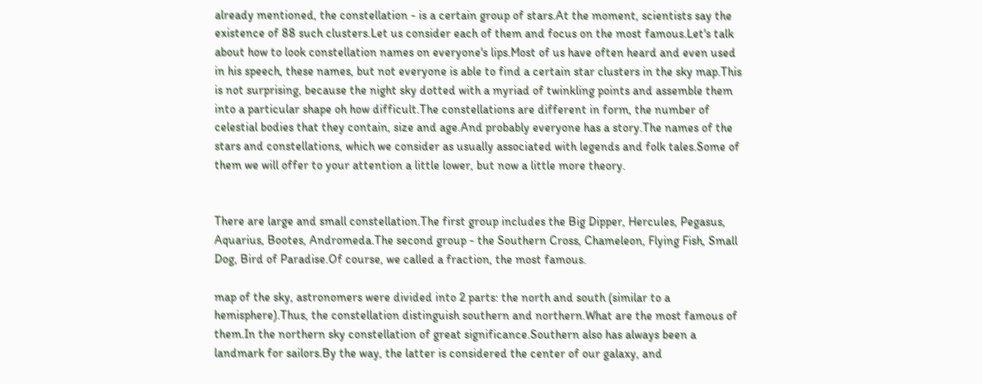already mentioned, the constellation - is a certain group of stars.At the moment, scientists say the existence of 88 such clusters.Let us consider each of them and focus on the most famous.Let's talk about how to look constellation names on everyone's lips.Most of us have often heard and even used in his speech, these names, but not everyone is able to find a certain star clusters in the sky map.This is not surprising, because the night sky dotted with a myriad of twinkling points and assemble them into a particular shape oh how difficult.The constellations are different in form, the number of celestial bodies that they contain, size and age.And probably everyone has a story.The names of the stars and constellations, which we consider as usually associated with legends and folk tales.Some of them we will offer to your attention a little lower, but now a little more theory.


There are large and small constellation.The first group includes the Big Dipper, Hercules, Pegasus, Aquarius, Bootes, Andromeda.The second group - the Southern Cross, Chameleon, Flying Fish, Small Dog, Bird of Paradise.Of course, we called a fraction, the most famous.

map of the sky, astronomers were divided into 2 parts: the north and south (similar to a hemisphere).Thus, the constellation distinguish southern and northern.What are the most famous of them.In the northern sky constellation of great significance.Southern also has always been a landmark for sailors.By the way, the latter is considered the center of our galaxy, and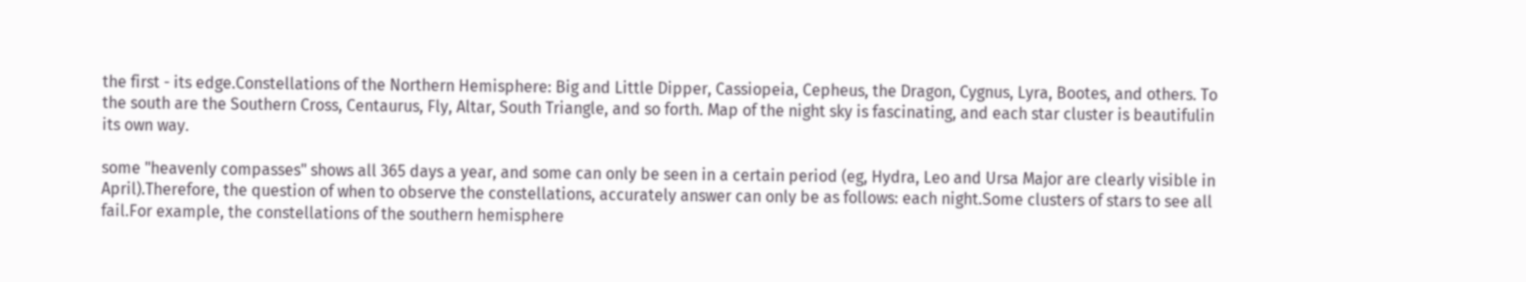the first - its edge.Constellations of the Northern Hemisphere: Big and Little Dipper, Cassiopeia, Cepheus, the Dragon, Cygnus, Lyra, Bootes, and others. To the south are the Southern Cross, Centaurus, Fly, Altar, South Triangle, and so forth. Map of the night sky is fascinating, and each star cluster is beautifulin its own way.

some "heavenly compasses" shows all 365 days a year, and some can only be seen in a certain period (eg, Hydra, Leo and Ursa Major are clearly visible in April).Therefore, the question of when to observe the constellations, accurately answer can only be as follows: each night.Some clusters of stars to see all fail.For example, the constellations of the southern hemisphere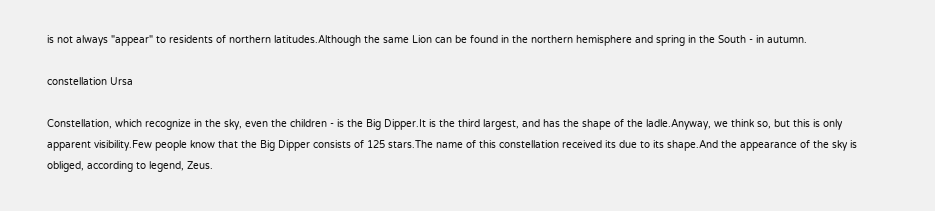is not always "appear" to residents of northern latitudes.Although the same Lion can be found in the northern hemisphere and spring in the South - in autumn.

constellation Ursa

Constellation, which recognize in the sky, even the children - is the Big Dipper.It is the third largest, and has the shape of the ladle.Anyway, we think so, but this is only apparent visibility.Few people know that the Big Dipper consists of 125 stars.The name of this constellation received its due to its shape.And the appearance of the sky is obliged, according to legend, Zeus.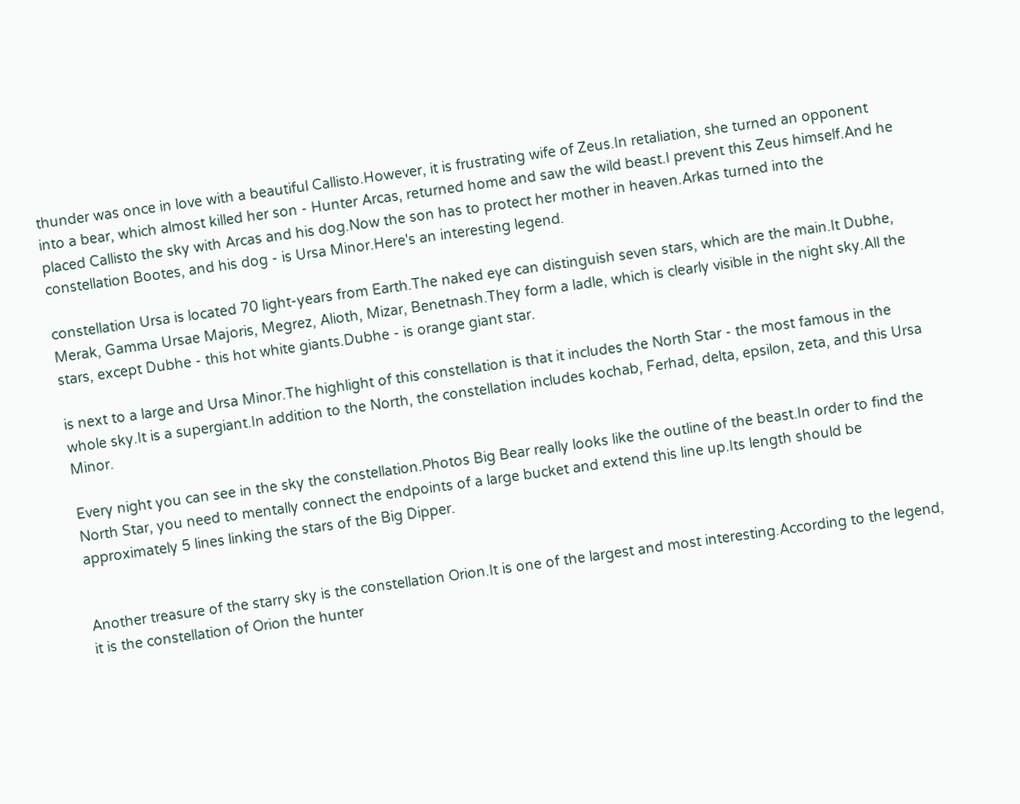thunder was once in love with a beautiful Callisto.However, it is frustrating wife of Zeus.In retaliation, she turned an opponent into a bear, which almost killed her son - Hunter Arcas, returned home and saw the wild beast.I prevent this Zeus himself.And he placed Callisto the sky with Arcas and his dog.Now the son has to protect her mother in heaven.Arkas turned into the constellation Bootes, and his dog - is Ursa Minor.Here's an interesting legend.

constellation Ursa is located 70 light-years from Earth.The naked eye can distinguish seven stars, which are the main.It Dubhe, Merak, Gamma Ursae Majoris, Megrez, Alioth, Mizar, Benetnash.They form a ladle, which is clearly visible in the night sky.All the stars, except Dubhe - this hot white giants.Dubhe - is orange giant star.

is next to a large and Ursa Minor.The highlight of this constellation is that it includes the North Star - the most famous in the whole sky.It is a supergiant.In addition to the North, the constellation includes kochab, Ferhad, delta, epsilon, zeta, and this Ursa Minor.

Every night you can see in the sky the constellation.Photos Big Bear really looks like the outline of the beast.In order to find the North Star, you need to mentally connect the endpoints of a large bucket and extend this line up.Its length should be approximately 5 lines linking the stars of the Big Dipper.


Another treasure of the starry sky is the constellation Orion.It is one of the largest and most interesting.According to the legend, it is the constellation of Orion the hunter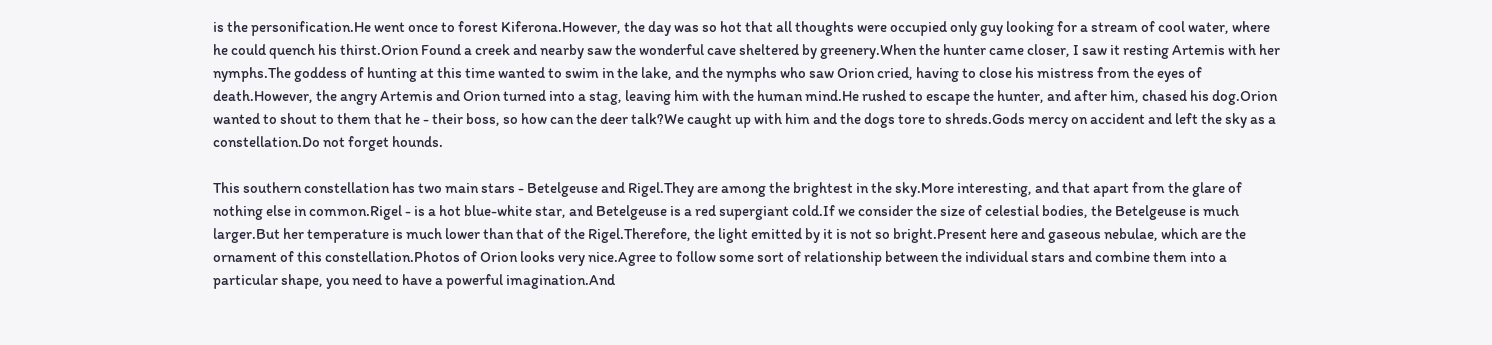is the personification.He went once to forest Kiferona.However, the day was so hot that all thoughts were occupied only guy looking for a stream of cool water, where he could quench his thirst.Orion Found a creek and nearby saw the wonderful cave sheltered by greenery.When the hunter came closer, I saw it resting Artemis with her nymphs.The goddess of hunting at this time wanted to swim in the lake, and the nymphs who saw Orion cried, having to close his mistress from the eyes of death.However, the angry Artemis and Orion turned into a stag, leaving him with the human mind.He rushed to escape the hunter, and after him, chased his dog.Orion wanted to shout to them that he - their boss, so how can the deer talk?We caught up with him and the dogs tore to shreds.Gods mercy on accident and left the sky as a constellation.Do not forget hounds.

This southern constellation has two main stars - Betelgeuse and Rigel.They are among the brightest in the sky.More interesting, and that apart from the glare of nothing else in common.Rigel - is a hot blue-white star, and Betelgeuse is a red supergiant cold.If we consider the size of celestial bodies, the Betelgeuse is much larger.But her temperature is much lower than that of the Rigel.Therefore, the light emitted by it is not so bright.Present here and gaseous nebulae, which are the ornament of this constellation.Photos of Orion looks very nice.Agree to follow some sort of relationship between the individual stars and combine them into a particular shape, you need to have a powerful imagination.And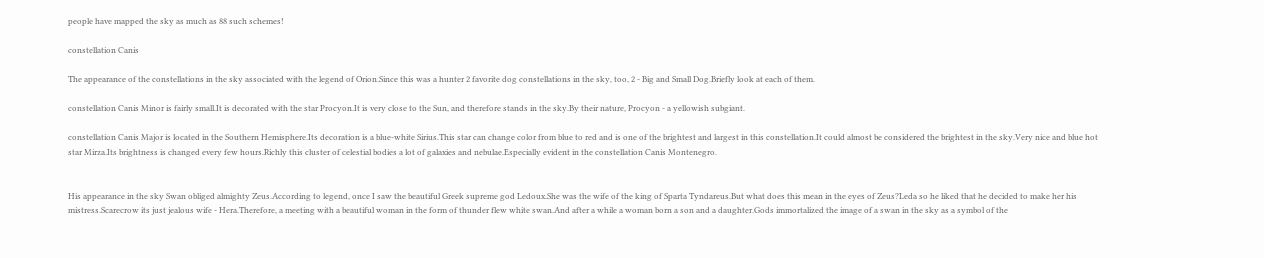people have mapped the sky as much as 88 such schemes!

constellation Canis

The appearance of the constellations in the sky associated with the legend of Orion.Since this was a hunter 2 favorite dog constellations in the sky, too, 2 - Big and Small Dog.Briefly look at each of them.

constellation Canis Minor is fairly small.It is decorated with the star Procyon.It is very close to the Sun, and therefore stands in the sky.By their nature, Procyon - a yellowish subgiant.

constellation Canis Major is located in the Southern Hemisphere.Its decoration is a blue-white Sirius.This star can change color from blue to red and is one of the brightest and largest in this constellation.It could almost be considered the brightest in the sky.Very nice and blue hot star Mirza.Its brightness is changed every few hours.Richly this cluster of celestial bodies a lot of galaxies and nebulae.Especially evident in the constellation Canis Montenegro.


His appearance in the sky Swan obliged almighty Zeus.According to legend, once I saw the beautiful Greek supreme god Ledoux.She was the wife of the king of Sparta Tyndareus.But what does this mean in the eyes of Zeus?Leda so he liked that he decided to make her his mistress.Scarecrow its just jealous wife - Hera.Therefore, a meeting with a beautiful woman in the form of thunder flew white swan.And after a while a woman born a son and a daughter.Gods immortalized the image of a swan in the sky as a symbol of the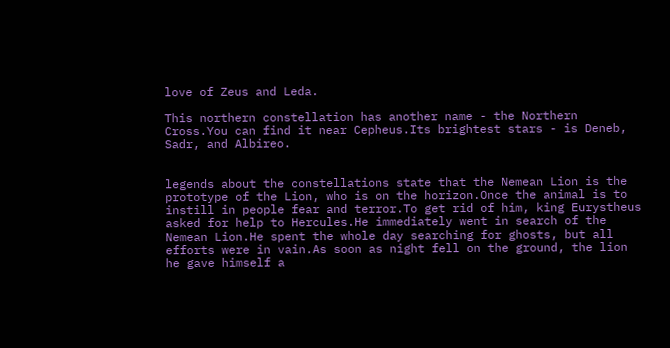love of Zeus and Leda.

This northern constellation has another name - the Northern Cross.You can find it near Cepheus.Its brightest stars - is Deneb, Sadr, and Albireo.


legends about the constellations state that the Nemean Lion is the prototype of the Lion, who is on the horizon.Once the animal is to instill in people fear and terror.To get rid of him, king Eurystheus asked for help to Hercules.He immediately went in search of the Nemean Lion.He spent the whole day searching for ghosts, but all efforts were in vain.As soon as night fell on the ground, the lion he gave himself a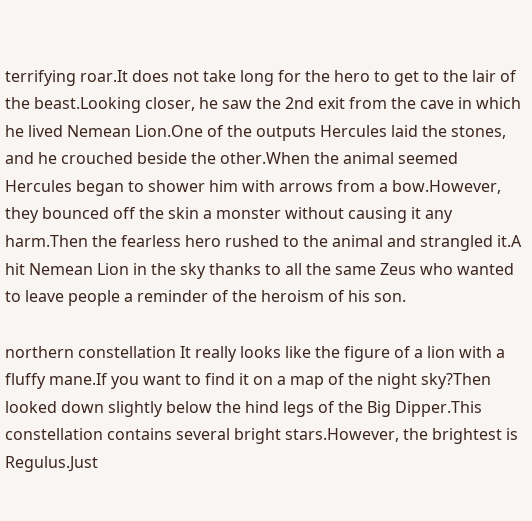terrifying roar.It does not take long for the hero to get to the lair of the beast.Looking closer, he saw the 2nd exit from the cave in which he lived Nemean Lion.One of the outputs Hercules laid the stones, and he crouched beside the other.When the animal seemed Hercules began to shower him with arrows from a bow.However, they bounced off the skin a monster without causing it any harm.Then the fearless hero rushed to the animal and strangled it.A hit Nemean Lion in the sky thanks to all the same Zeus who wanted to leave people a reminder of the heroism of his son.

northern constellation It really looks like the figure of a lion with a fluffy mane.If you want to find it on a map of the night sky?Then looked down slightly below the hind legs of the Big Dipper.This constellation contains several bright stars.However, the brightest is Regulus.Just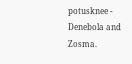potusknee - Denebola and Zosma.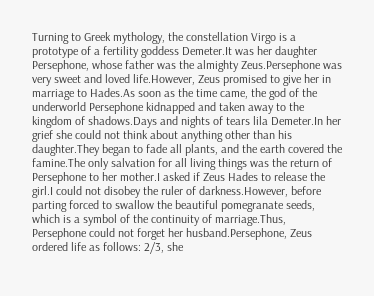Turning to Greek mythology, the constellation Virgo is a prototype of a fertility goddess Demeter.It was her daughter Persephone, whose father was the almighty Zeus.Persephone was very sweet and loved life.However, Zeus promised to give her in marriage to Hades.As soon as the time came, the god of the underworld Persephone kidnapped and taken away to the kingdom of shadows.Days and nights of tears lila Demeter.In her grief she could not think about anything other than his daughter.They began to fade all plants, and the earth covered the famine.The only salvation for all living things was the return of Persephone to her mother.I asked if Zeus Hades to release the girl.I could not disobey the ruler of darkness.However, before parting forced to swallow the beautiful pomegranate seeds, which is a symbol of the continuity of marriage.Thus, Persephone could not forget her husband.Persephone, Zeus ordered life as follows: 2/3, she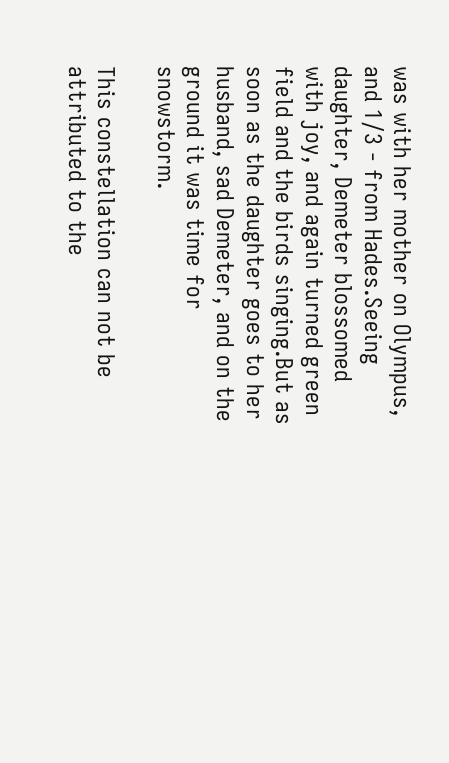was with her mother on Olympus, and 1/3 - from Hades.Seeing daughter, Demeter blossomed with joy, and again turned green field and the birds singing.But as soon as the daughter goes to her husband, sad Demeter, and on the ground it was time for snowstorm.

This constellation can not be attributed to the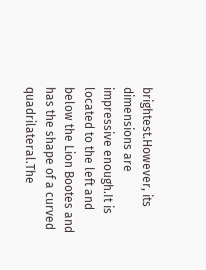brightest.However, its dimensions are impressive enough.It is located to the left and below the Lion Bootes and has the shape of a curved quadrilateral.The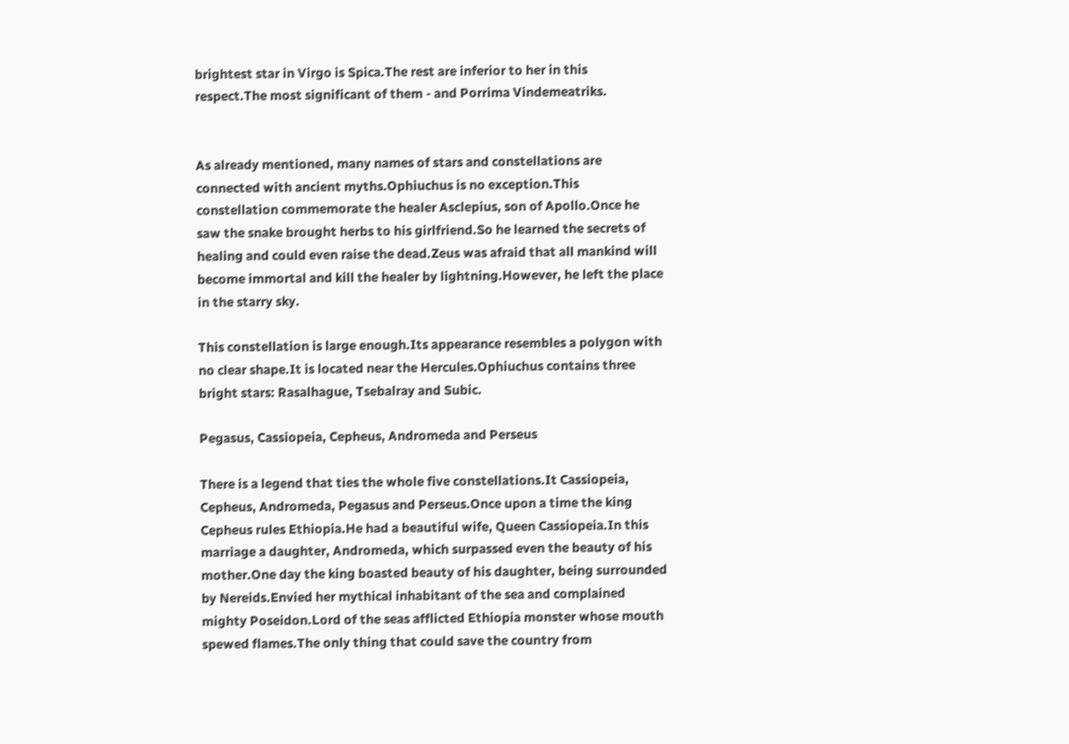brightest star in Virgo is Spica.The rest are inferior to her in this respect.The most significant of them - and Porrima Vindemeatriks.


As already mentioned, many names of stars and constellations are connected with ancient myths.Ophiuchus is no exception.This constellation commemorate the healer Asclepius, son of Apollo.Once he saw the snake brought herbs to his girlfriend.So he learned the secrets of healing and could even raise the dead.Zeus was afraid that all mankind will become immortal and kill the healer by lightning.However, he left the place in the starry sky.

This constellation is large enough.Its appearance resembles a polygon with no clear shape.It is located near the Hercules.Ophiuchus contains three bright stars: Rasalhague, Tsebalray and Subic.

Pegasus, Cassiopeia, Cepheus, Andromeda and Perseus

There is a legend that ties the whole five constellations.It Cassiopeia, Cepheus, Andromeda, Pegasus and Perseus.Once upon a time the king Cepheus rules Ethiopia.He had a beautiful wife, Queen Cassiopeia.In this marriage a daughter, Andromeda, which surpassed even the beauty of his mother.One day the king boasted beauty of his daughter, being surrounded by Nereids.Envied her mythical inhabitant of the sea and complained mighty Poseidon.Lord of the seas afflicted Ethiopia monster whose mouth spewed flames.The only thing that could save the country from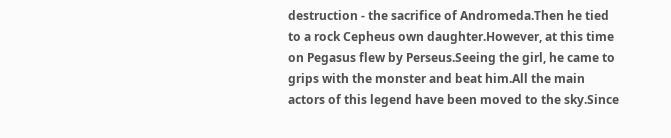destruction - the sacrifice of Andromeda.Then he tied to a rock Cepheus own daughter.However, at this time on Pegasus flew by Perseus.Seeing the girl, he came to grips with the monster and beat him.All the main actors of this legend have been moved to the sky.Since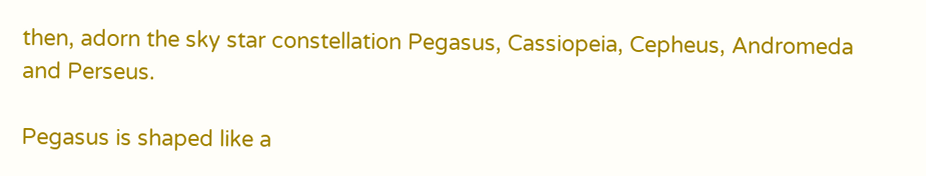then, adorn the sky star constellation Pegasus, Cassiopeia, Cepheus, Andromeda and Perseus.

Pegasus is shaped like a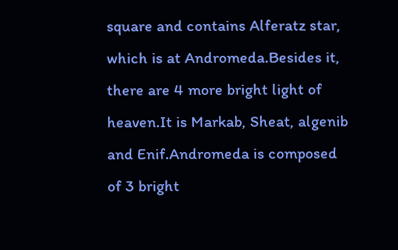square and contains Alferatz star, which is at Andromeda.Besides it, there are 4 more bright light of heaven.It is Markab, Sheat, algenib and Enif.Andromeda is composed of 3 bright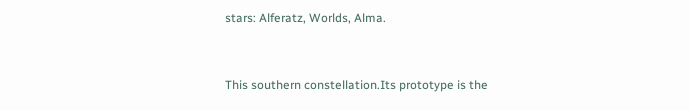stars: Alferatz, Worlds, Alma.


This southern constellation.Its prototype is the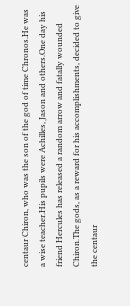centaur Chiron, who was the son of the god of time Chronos.He was a wise teacher.His pupils were Achilles, Jason and others.One day his friend Hercules has released a random arrow and fatally wounded Chiron.The gods, as a reward for his accomplishments, decided to give the centaur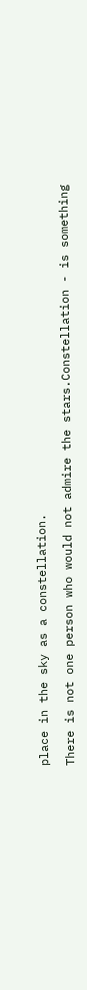place in the sky as a constellation.

There is not one person who would not admire the stars.Constellation - is something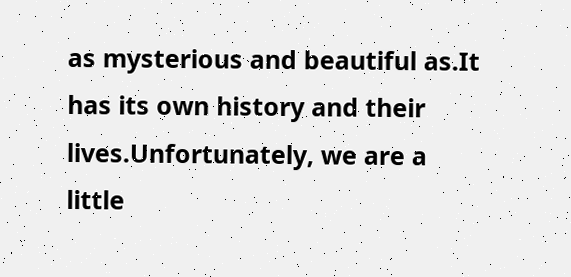as mysterious and beautiful as.It has its own history and their lives.Unfortunately, we are a little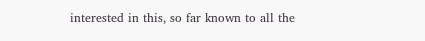interested in this, so far known to all the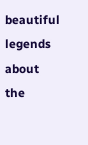beautiful legends about the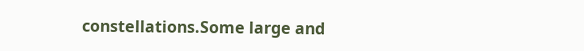constellations.Some large and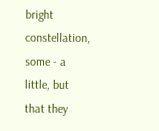bright constellation, some - a little, but that they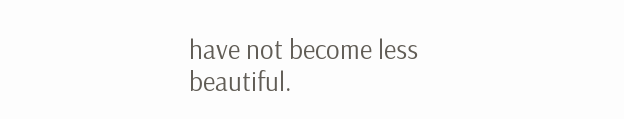have not become less beautiful.